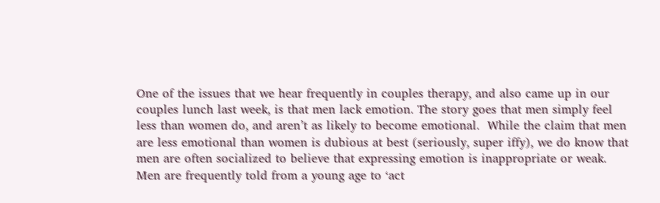One of the issues that we hear frequently in couples therapy, and also came up in our couples lunch last week, is that men lack emotion. The story goes that men simply feel less than women do, and aren’t as likely to become emotional.  While the claim that men are less emotional than women is dubious at best (seriously, super iffy), we do know that men are often socialized to believe that expressing emotion is inappropriate or weak. Men are frequently told from a young age to ‘act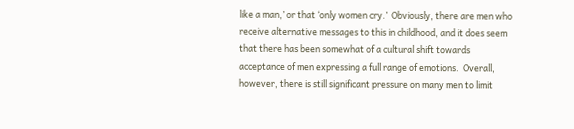like a man,’ or that ‘only women cry.’  Obviously, there are men who receive alternative messages to this in childhood, and it does seem that there has been somewhat of a cultural shift towards acceptance of men expressing a full range of emotions.  Overall, however, there is still significant pressure on many men to limit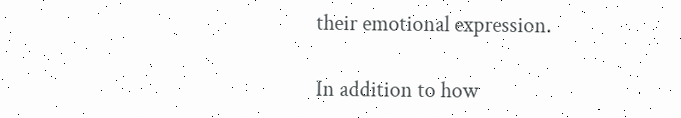their emotional expression.

In addition to how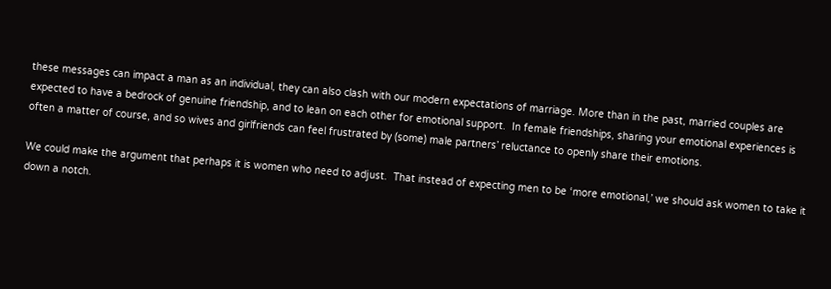these messages can impact a man as an individual, they can also clash with our modern expectations of marriage. More than in the past, married couples are expected to have a bedrock of genuine friendship, and to lean on each other for emotional support.  In female friendships, sharing your emotional experiences is often a matter of course, and so wives and girlfriends can feel frustrated by (some) male partners’ reluctance to openly share their emotions.

We could make the argument that perhaps it is women who need to adjust.  That instead of expecting men to be ‘more emotional,’ we should ask women to take it down a notch.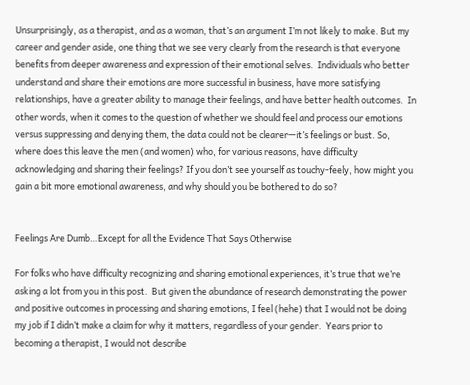Unsurprisingly, as a therapist, and as a woman, that’s an argument I’m not likely to make. But my career and gender aside, one thing that we see very clearly from the research is that everyone benefits from deeper awareness and expression of their emotional selves.  Individuals who better understand and share their emotions are more successful in business, have more satisfying relationships, have a greater ability to manage their feelings, and have better health outcomes.  In other words, when it comes to the question of whether we should feel and process our emotions versus suppressing and denying them, the data could not be clearer—it’s feelings or bust. So, where does this leave the men (and women) who, for various reasons, have difficulty acknowledging and sharing their feelings? If you don’t see yourself as touchy-feely, how might you gain a bit more emotional awareness, and why should you be bothered to do so?


Feelings Are Dumb…Except for all the Evidence That Says Otherwise

For folks who have difficulty recognizing and sharing emotional experiences, it’s true that we’re asking a lot from you in this post.  But given the abundance of research demonstrating the power and positive outcomes in processing and sharing emotions, I feel (hehe) that I would not be doing my job if I didn’t make a claim for why it matters, regardless of your gender.  Years prior to becoming a therapist, I would not describe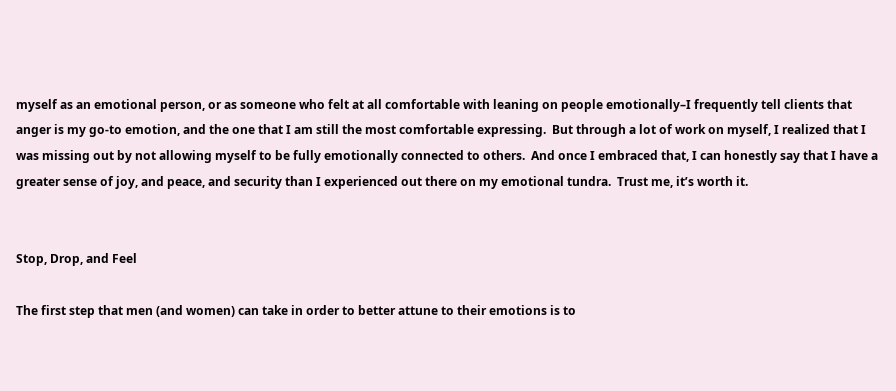myself as an emotional person, or as someone who felt at all comfortable with leaning on people emotionally–I frequently tell clients that anger is my go-to emotion, and the one that I am still the most comfortable expressing.  But through a lot of work on myself, I realized that I was missing out by not allowing myself to be fully emotionally connected to others.  And once I embraced that, I can honestly say that I have a greater sense of joy, and peace, and security than I experienced out there on my emotional tundra.  Trust me, it’s worth it.


Stop, Drop, and Feel

The first step that men (and women) can take in order to better attune to their emotions is to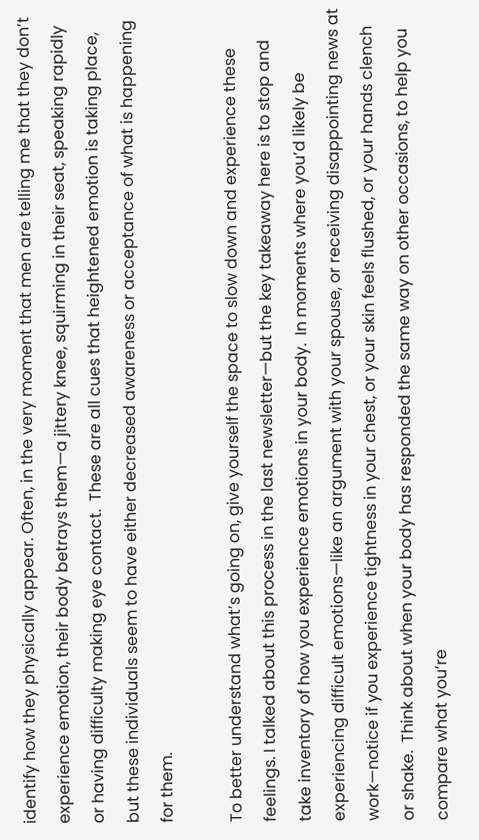identify how they physically appear. Often, in the very moment that men are telling me that they don’t experience emotion, their body betrays them—a jittery knee, squirming in their seat, speaking rapidly or having difficulty making eye contact.  These are all cues that heightened emotion is taking place, but these individuals seem to have either decreased awareness or acceptance of what is happening for them.

To better understand what’s going on, give yourself the space to slow down and experience these feelings. I talked about this process in the last newsletter—but the key takeaway here is to stop and take inventory of how you experience emotions in your body.  In moments where you’d likely be experiencing difficult emotions—like an argument with your spouse, or receiving disappointing news at work—notice if you experience tightness in your chest, or your skin feels flushed, or your hands clench or shake.  Think about when your body has responded the same way on other occasions, to help you compare what you’re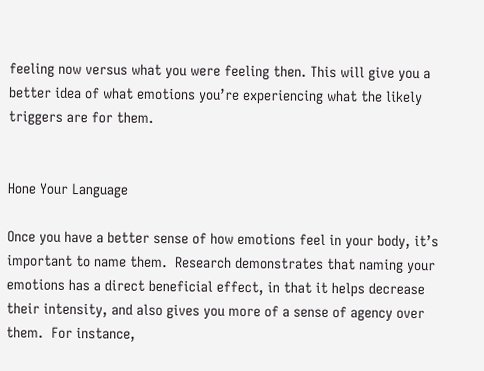feeling now versus what you were feeling then. This will give you a better idea of what emotions you’re experiencing what the likely triggers are for them.


Hone Your Language

Once you have a better sense of how emotions feel in your body, it’s important to name them.  Research demonstrates that naming your emotions has a direct beneficial effect, in that it helps decrease their intensity, and also gives you more of a sense of agency over them.  For instance,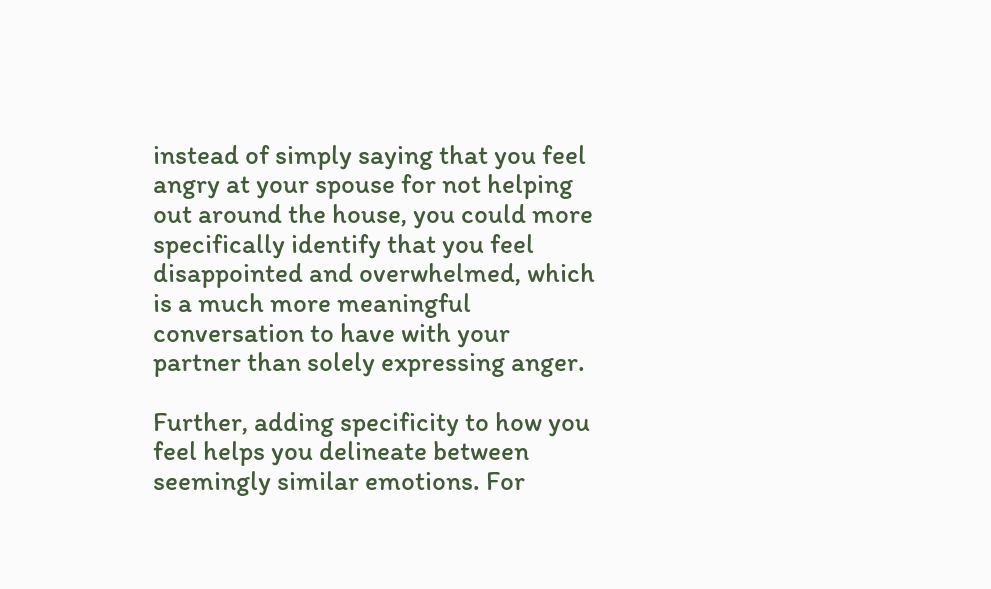instead of simply saying that you feel angry at your spouse for not helping out around the house, you could more specifically identify that you feel disappointed and overwhelmed, which is a much more meaningful conversation to have with your partner than solely expressing anger.

Further, adding specificity to how you feel helps you delineate between seemingly similar emotions. For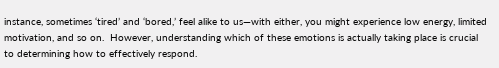instance, sometimes ‘tired’ and ‘bored,’ feel alike to us—with either, you might experience low energy, limited motivation, and so on.  However, understanding which of these emotions is actually taking place is crucial to determining how to effectively respond.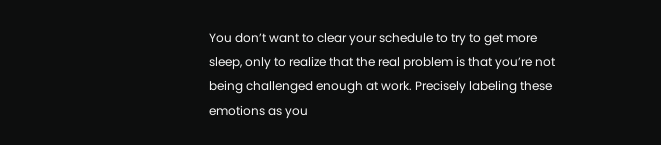You don’t want to clear your schedule to try to get more sleep, only to realize that the real problem is that you’re not being challenged enough at work. Precisely labeling these emotions as you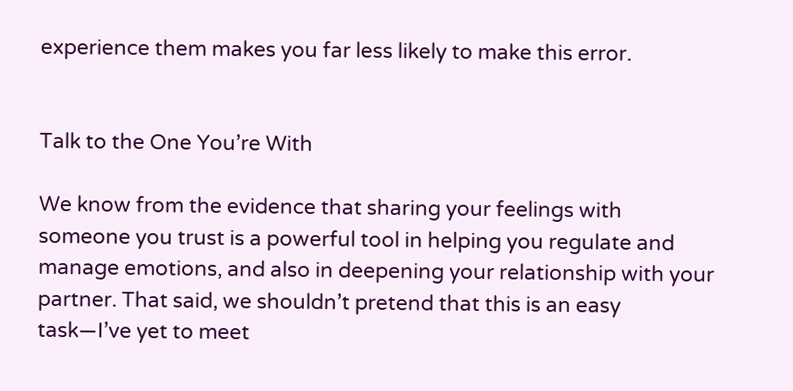experience them makes you far less likely to make this error.


Talk to the One You’re With

We know from the evidence that sharing your feelings with someone you trust is a powerful tool in helping you regulate and manage emotions, and also in deepening your relationship with your partner. That said, we shouldn’t pretend that this is an easy task—I’ve yet to meet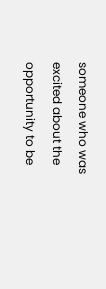someone who was excited about the opportunity to be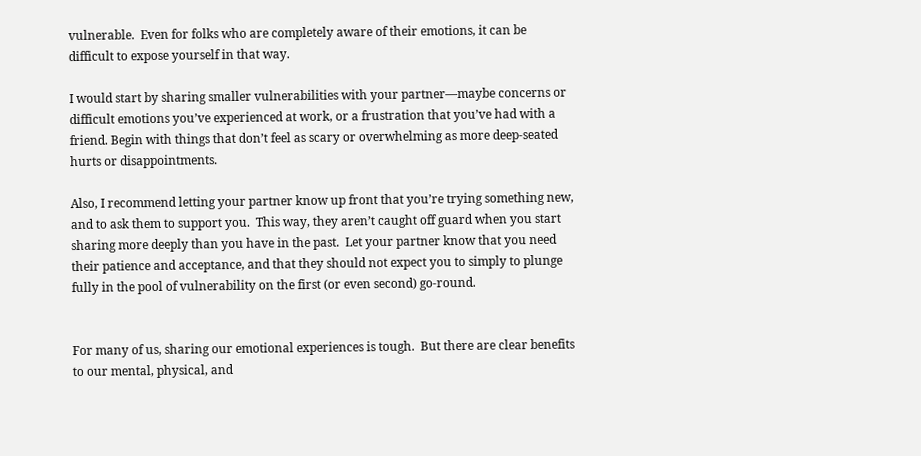vulnerable.  Even for folks who are completely aware of their emotions, it can be difficult to expose yourself in that way.

I would start by sharing smaller vulnerabilities with your partner—maybe concerns or difficult emotions you’ve experienced at work, or a frustration that you’ve had with a friend. Begin with things that don’t feel as scary or overwhelming as more deep-seated hurts or disappointments.

Also, I recommend letting your partner know up front that you’re trying something new, and to ask them to support you.  This way, they aren’t caught off guard when you start sharing more deeply than you have in the past.  Let your partner know that you need their patience and acceptance, and that they should not expect you to simply to plunge fully in the pool of vulnerability on the first (or even second) go-round.


For many of us, sharing our emotional experiences is tough.  But there are clear benefits to our mental, physical, and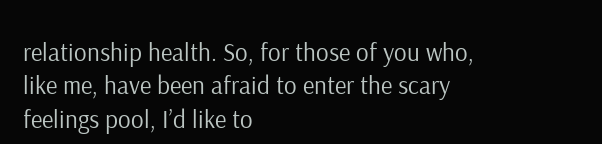relationship health. So, for those of you who, like me, have been afraid to enter the scary feelings pool, I’d like to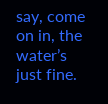say, come on in, the water’s just fine.